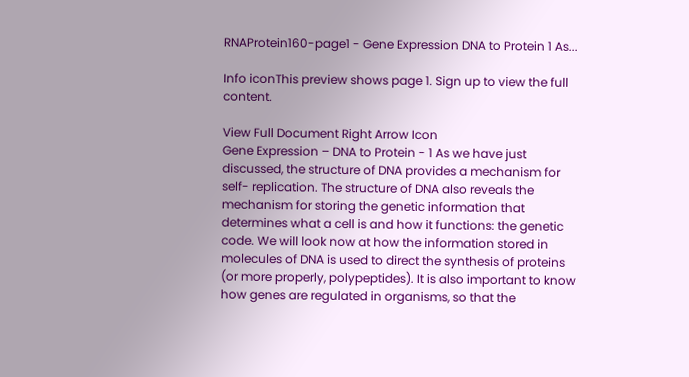RNAProtein160-page1 - Gene Expression DNA to Protein 1 As...

Info iconThis preview shows page 1. Sign up to view the full content.

View Full Document Right Arrow Icon
Gene Expression – DNA to Protein - 1 As we have just discussed, the structure of DNA provides a mechanism for self- replication. The structure of DNA also reveals the mechanism for storing the genetic information that determines what a cell is and how it functions: the genetic code. We will look now at how the information stored in molecules of DNA is used to direct the synthesis of proteins (or more properly, polypeptides). It is also important to know how genes are regulated in organisms, so that the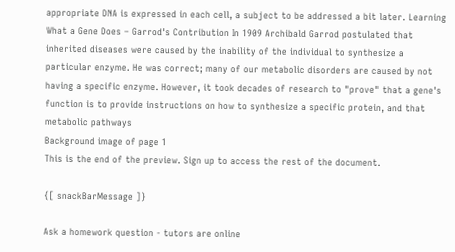appropriate DNA is expressed in each cell, a subject to be addressed a bit later. Learning What a Gene Does – Garrod's Contribution In 1909 Archibald Garrod postulated that inherited diseases were caused by the inability of the individual to synthesize a particular enzyme. He was correct; many of our metabolic disorders are caused by not having a specific enzyme. However, it took decades of research to "prove" that a gene's function is to provide instructions on how to synthesize a specific protein, and that metabolic pathways
Background image of page 1
This is the end of the preview. Sign up to access the rest of the document.

{[ snackBarMessage ]}

Ask a homework question - tutors are online